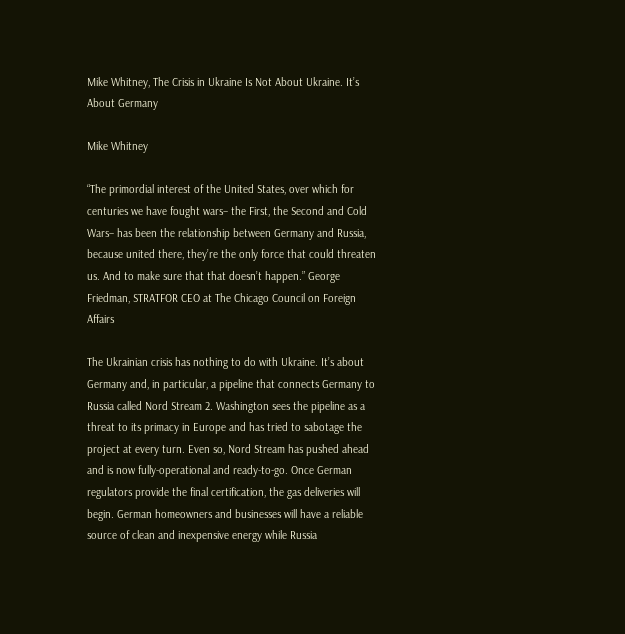Mike Whitney, The Crisis in Ukraine Is Not About Ukraine. It’s About Germany

Mike Whitney

“The primordial interest of the United States, over which for centuries we have fought wars– the First, the Second and Cold Wars– has been the relationship between Germany and Russia, because united there, they’re the only force that could threaten us. And to make sure that that doesn’t happen.” George Friedman, STRATFOR CEO at The Chicago Council on Foreign Affairs

The Ukrainian crisis has nothing to do with Ukraine. It’s about Germany and, in particular, a pipeline that connects Germany to Russia called Nord Stream 2. Washington sees the pipeline as a threat to its primacy in Europe and has tried to sabotage the project at every turn. Even so, Nord Stream has pushed ahead and is now fully-operational and ready-to-go. Once German regulators provide the final certification, the gas deliveries will begin. German homeowners and businesses will have a reliable source of clean and inexpensive energy while Russia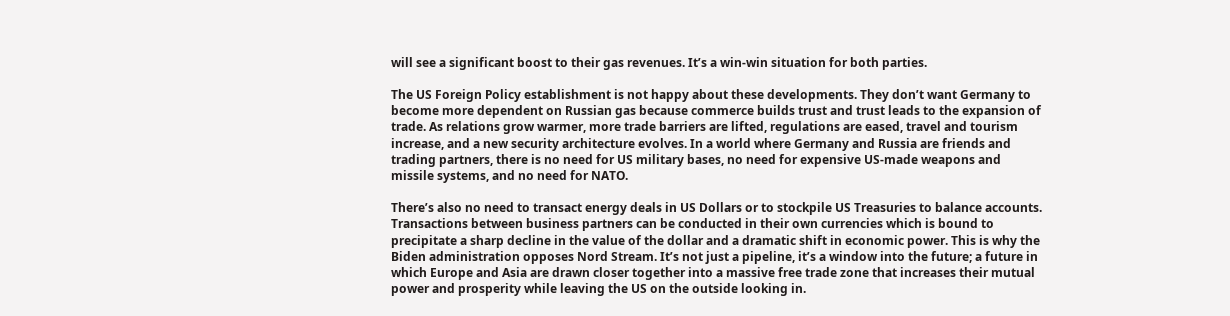will see a significant boost to their gas revenues. It’s a win-win situation for both parties.

The US Foreign Policy establishment is not happy about these developments. They don’t want Germany to become more dependent on Russian gas because commerce builds trust and trust leads to the expansion of trade. As relations grow warmer, more trade barriers are lifted, regulations are eased, travel and tourism increase, and a new security architecture evolves. In a world where Germany and Russia are friends and trading partners, there is no need for US military bases, no need for expensive US-made weapons and missile systems, and no need for NATO.

There’s also no need to transact energy deals in US Dollars or to stockpile US Treasuries to balance accounts. Transactions between business partners can be conducted in their own currencies which is bound to precipitate a sharp decline in the value of the dollar and a dramatic shift in economic power. This is why the Biden administration opposes Nord Stream. It’s not just a pipeline, it’s a window into the future; a future in which Europe and Asia are drawn closer together into a massive free trade zone that increases their mutual power and prosperity while leaving the US on the outside looking in.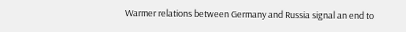Warmer relations between Germany and Russia signal an end to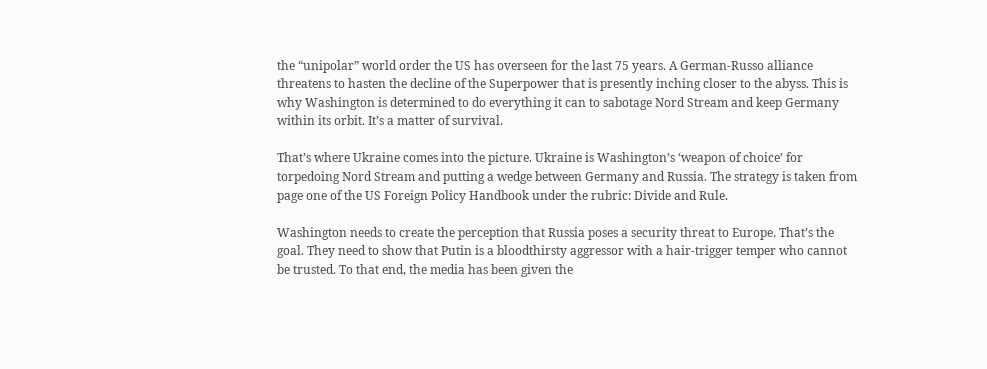the “unipolar” world order the US has overseen for the last 75 years. A German-Russo alliance threatens to hasten the decline of the Superpower that is presently inching closer to the abyss. This is why Washington is determined to do everything it can to sabotage Nord Stream and keep Germany within its orbit. It’s a matter of survival.

That’s where Ukraine comes into the picture. Ukraine is Washington’s ‘weapon of choice’ for torpedoing Nord Stream and putting a wedge between Germany and Russia. The strategy is taken from page one of the US Foreign Policy Handbook under the rubric: Divide and Rule.

Washington needs to create the perception that Russia poses a security threat to Europe. That’s the goal. They need to show that Putin is a bloodthirsty aggressor with a hair-trigger temper who cannot be trusted. To that end, the media has been given the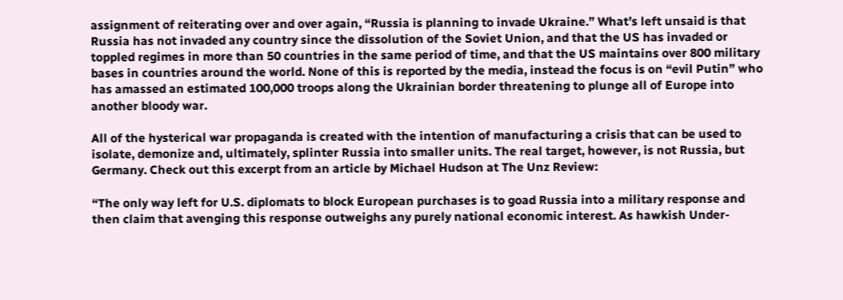assignment of reiterating over and over again, “Russia is planning to invade Ukraine.” What’s left unsaid is that Russia has not invaded any country since the dissolution of the Soviet Union, and that the US has invaded or toppled regimes in more than 50 countries in the same period of time, and that the US maintains over 800 military bases in countries around the world. None of this is reported by the media, instead the focus is on “evil Putin” who has amassed an estimated 100,000 troops along the Ukrainian border threatening to plunge all of Europe into another bloody war.

All of the hysterical war propaganda is created with the intention of manufacturing a crisis that can be used to isolate, demonize and, ultimately, splinter Russia into smaller units. The real target, however, is not Russia, but Germany. Check out this excerpt from an article by Michael Hudson at The Unz Review:

“The only way left for U.S. diplomats to block European purchases is to goad Russia into a military response and then claim that avenging this response outweighs any purely national economic interest. As hawkish Under-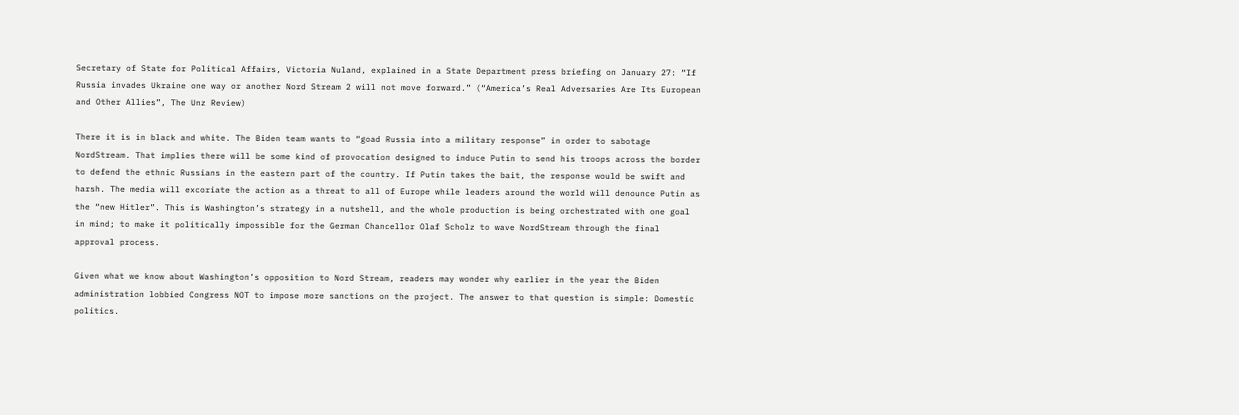Secretary of State for Political Affairs, Victoria Nuland, explained in a State Department press briefing on January 27: “If Russia invades Ukraine one way or another Nord Stream 2 will not move forward.” (“America’s Real Adversaries Are Its European and Other Allies”, The Unz Review)

There it is in black and white. The Biden team wants to “goad Russia into a military response” in order to sabotage NordStream. That implies there will be some kind of provocation designed to induce Putin to send his troops across the border to defend the ethnic Russians in the eastern part of the country. If Putin takes the bait, the response would be swift and harsh. The media will excoriate the action as a threat to all of Europe while leaders around the world will denounce Putin as the “new Hitler”. This is Washington’s strategy in a nutshell, and the whole production is being orchestrated with one goal in mind; to make it politically impossible for the German Chancellor Olaf Scholz to wave NordStream through the final approval process.

Given what we know about Washington’s opposition to Nord Stream, readers may wonder why earlier in the year the Biden administration lobbied Congress NOT to impose more sanctions on the project. The answer to that question is simple: Domestic politics.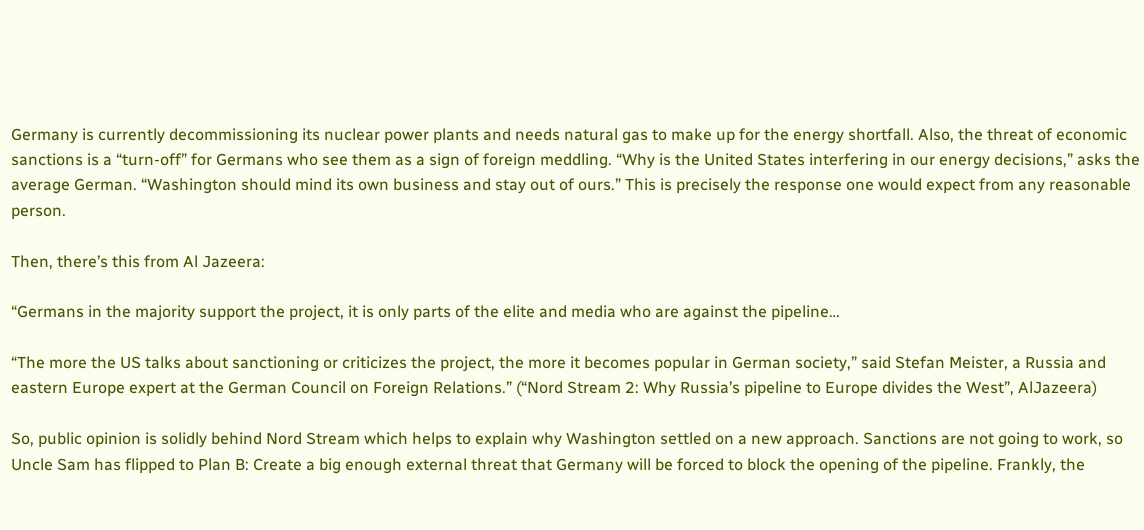Germany is currently decommissioning its nuclear power plants and needs natural gas to make up for the energy shortfall. Also, the threat of economic sanctions is a “turn-off” for Germans who see them as a sign of foreign meddling. “Why is the United States interfering in our energy decisions,” asks the average German. “Washington should mind its own business and stay out of ours.” This is precisely the response one would expect from any reasonable person.

Then, there’s this from Al Jazeera:

“Germans in the majority support the project, it is only parts of the elite and media who are against the pipeline…

“The more the US talks about sanctioning or criticizes the project, the more it becomes popular in German society,” said Stefan Meister, a Russia and eastern Europe expert at the German Council on Foreign Relations.” (“Nord Stream 2: Why Russia’s pipeline to Europe divides the West”, AlJazeera)

So, public opinion is solidly behind Nord Stream which helps to explain why Washington settled on a new approach. Sanctions are not going to work, so Uncle Sam has flipped to Plan B: Create a big enough external threat that Germany will be forced to block the opening of the pipeline. Frankly, the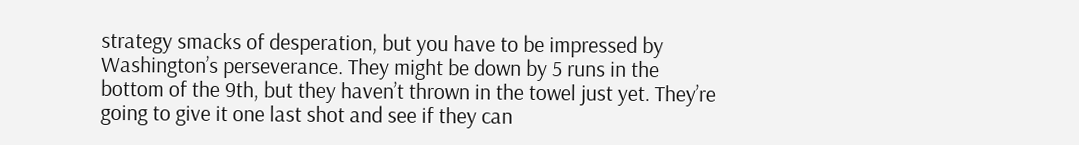strategy smacks of desperation, but you have to be impressed by Washington’s perseverance. They might be down by 5 runs in the bottom of the 9th, but they haven’t thrown in the towel just yet. They’re going to give it one last shot and see if they can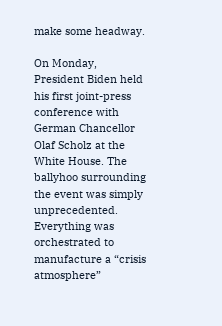make some headway.

On Monday, President Biden held his first joint-press conference with German Chancellor Olaf Scholz at the White House. The ballyhoo surrounding the event was simply unprecedented. Everything was orchestrated to manufacture a “crisis atmosphere”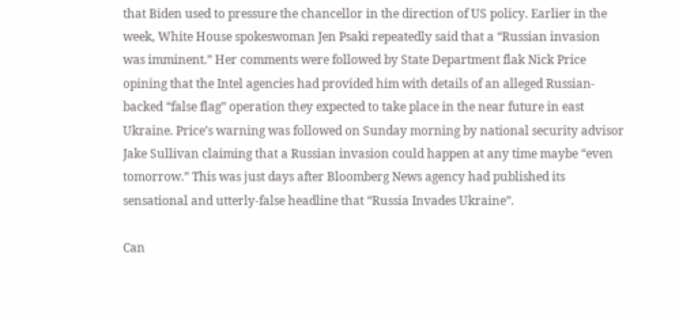that Biden used to pressure the chancellor in the direction of US policy. Earlier in the week, White House spokeswoman Jen Psaki repeatedly said that a “Russian invasion was imminent.” Her comments were followed by State Department flak Nick Price opining that the Intel agencies had provided him with details of an alleged Russian-backed “false flag” operation they expected to take place in the near future in east Ukraine. Price’s warning was followed on Sunday morning by national security advisor Jake Sullivan claiming that a Russian invasion could happen at any time maybe “even tomorrow.” This was just days after Bloomberg News agency had published its sensational and utterly-false headline that “Russia Invades Ukraine”.

Can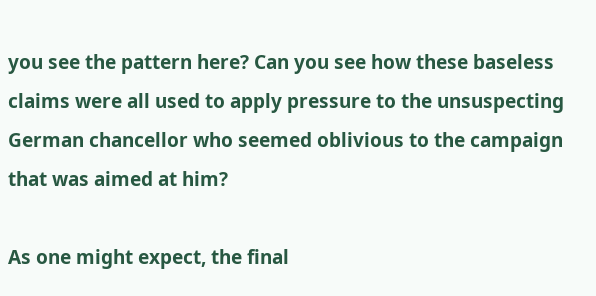you see the pattern here? Can you see how these baseless claims were all used to apply pressure to the unsuspecting German chancellor who seemed oblivious to the campaign that was aimed at him?

As one might expect, the final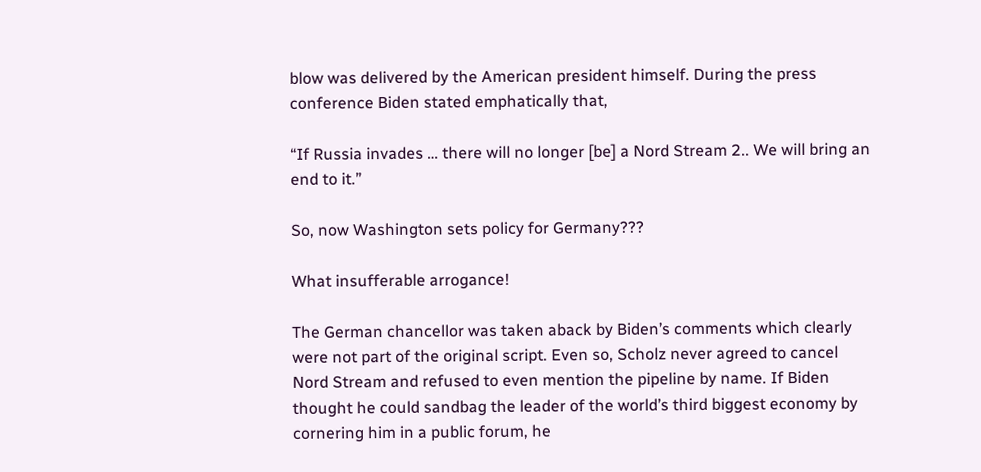blow was delivered by the American president himself. During the press conference Biden stated emphatically that,

“If Russia invades … there will no longer [be] a Nord Stream 2.. We will bring an end to it.”

So, now Washington sets policy for Germany???

What insufferable arrogance!

The German chancellor was taken aback by Biden’s comments which clearly were not part of the original script. Even so, Scholz never agreed to cancel Nord Stream and refused to even mention the pipeline by name. If Biden thought he could sandbag the leader of the world’s third biggest economy by cornering him in a public forum, he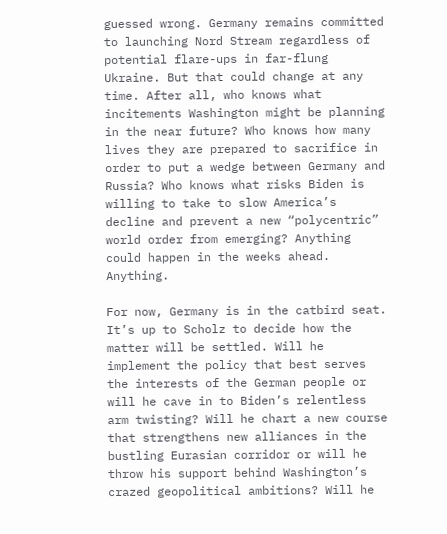guessed wrong. Germany remains committed to launching Nord Stream regardless of potential flare-ups in far-flung Ukraine. But that could change at any time. After all, who knows what incitements Washington might be planning in the near future? Who knows how many lives they are prepared to sacrifice in order to put a wedge between Germany and Russia? Who knows what risks Biden is willing to take to slow America’s decline and prevent a new “polycentric” world order from emerging? Anything could happen in the weeks ahead. Anything.

For now, Germany is in the catbird seat. It’s up to Scholz to decide how the matter will be settled. Will he implement the policy that best serves the interests of the German people or will he cave in to Biden’s relentless arm twisting? Will he chart a new course that strengthens new alliances in the bustling Eurasian corridor or will he throw his support behind Washington’s crazed geopolitical ambitions? Will he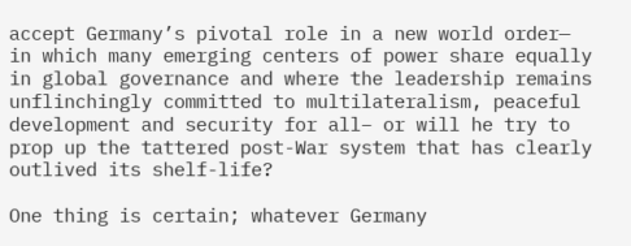accept Germany’s pivotal role in a new world order— in which many emerging centers of power share equally in global governance and where the leadership remains unflinchingly committed to multilateralism, peaceful development and security for all– or will he try to prop up the tattered post-War system that has clearly outlived its shelf-life?

One thing is certain; whatever Germany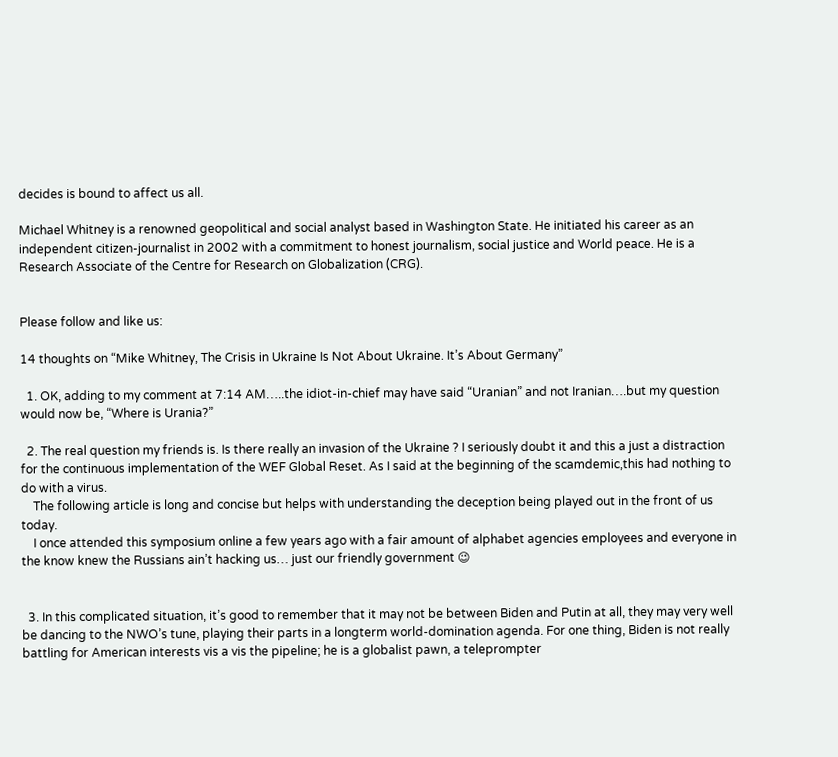decides is bound to affect us all.

Michael Whitney is a renowned geopolitical and social analyst based in Washington State. He initiated his career as an independent citizen-journalist in 2002 with a commitment to honest journalism, social justice and World peace. He is a Research Associate of the Centre for Research on Globalization (CRG).


Please follow and like us:

14 thoughts on “Mike Whitney, The Crisis in Ukraine Is Not About Ukraine. It’s About Germany”

  1. OK, adding to my comment at 7:14 AM…..the idiot-in-chief may have said “Uranian” and not Iranian….but my question would now be, “Where is Urania?”

  2. The real question my friends is. Is there really an invasion of the Ukraine ? I seriously doubt it and this a just a distraction for the continuous implementation of the WEF Global Reset. As I said at the beginning of the scamdemic,this had nothing to do with a virus.
    The following article is long and concise but helps with understanding the deception being played out in the front of us today.
    I once attended this symposium online a few years ago with a fair amount of alphabet agencies employees and everyone in the know knew the Russians ain’t hacking us… just our friendly government 😉


  3. In this complicated situation, it’s good to remember that it may not be between Biden and Putin at all, they may very well be dancing to the NWO’s tune, playing their parts in a longterm world-domination agenda. For one thing, Biden is not really battling for American interests vis a vis the pipeline; he is a globalist pawn, a teleprompter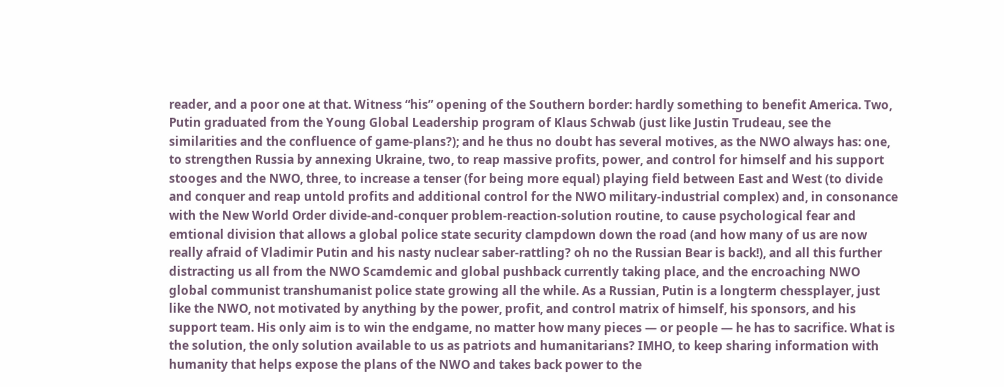reader, and a poor one at that. Witness “his” opening of the Southern border: hardly something to benefit America. Two, Putin graduated from the Young Global Leadership program of Klaus Schwab (just like Justin Trudeau, see the similarities and the confluence of game-plans?); and he thus no doubt has several motives, as the NWO always has: one, to strengthen Russia by annexing Ukraine, two, to reap massive profits, power, and control for himself and his support stooges and the NWO, three, to increase a tenser (for being more equal) playing field between East and West (to divide and conquer and reap untold profits and additional control for the NWO military-industrial complex) and, in consonance with the New World Order divide-and-conquer problem-reaction-solution routine, to cause psychological fear and emtional division that allows a global police state security clampdown down the road (and how many of us are now really afraid of Vladimir Putin and his nasty nuclear saber-rattling? oh no the Russian Bear is back!), and all this further distracting us all from the NWO Scamdemic and global pushback currently taking place, and the encroaching NWO global communist transhumanist police state growing all the while. As a Russian, Putin is a longterm chessplayer, just like the NWO, not motivated by anything by the power, profit, and control matrix of himself, his sponsors, and his support team. His only aim is to win the endgame, no matter how many pieces — or people — he has to sacrifice. What is the solution, the only solution available to us as patriots and humanitarians? IMHO, to keep sharing information with humanity that helps expose the plans of the NWO and takes back power to the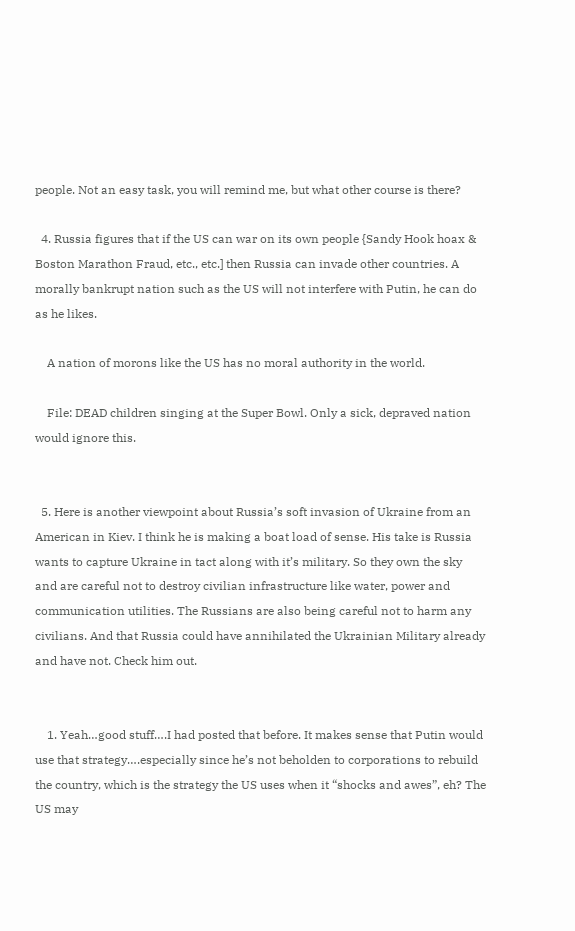people. Not an easy task, you will remind me, but what other course is there?

  4. Russia figures that if the US can war on its own people {Sandy Hook hoax & Boston Marathon Fraud, etc., etc.] then Russia can invade other countries. A morally bankrupt nation such as the US will not interfere with Putin, he can do as he likes.

    A nation of morons like the US has no moral authority in the world.

    File: DEAD children singing at the Super Bowl. Only a sick, depraved nation would ignore this.


  5. Here is another viewpoint about Russia’s soft invasion of Ukraine from an American in Kiev. I think he is making a boat load of sense. His take is Russia wants to capture Ukraine in tact along with it’s military. So they own the sky and are careful not to destroy civilian infrastructure like water, power and communication utilities. The Russians are also being careful not to harm any civilians. And that Russia could have annihilated the Ukrainian Military already and have not. Check him out.


    1. Yeah…good stuff….I had posted that before. It makes sense that Putin would use that strategy….especially since he’s not beholden to corporations to rebuild the country, which is the strategy the US uses when it “shocks and awes”, eh? The US may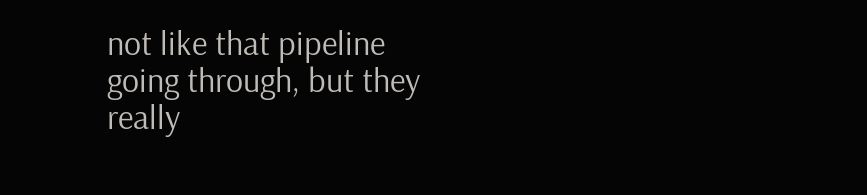not like that pipeline going through, but they really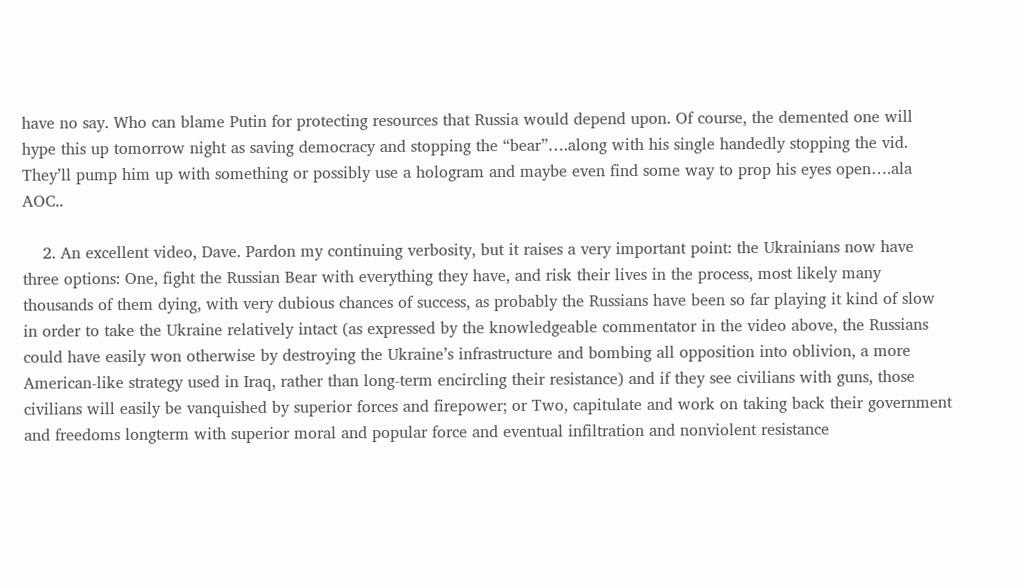have no say. Who can blame Putin for protecting resources that Russia would depend upon. Of course, the demented one will hype this up tomorrow night as saving democracy and stopping the “bear”….along with his single handedly stopping the vid. They’ll pump him up with something or possibly use a hologram and maybe even find some way to prop his eyes open….ala AOC..

    2. An excellent video, Dave. Pardon my continuing verbosity, but it raises a very important point: the Ukrainians now have three options: One, fight the Russian Bear with everything they have, and risk their lives in the process, most likely many thousands of them dying, with very dubious chances of success, as probably the Russians have been so far playing it kind of slow in order to take the Ukraine relatively intact (as expressed by the knowledgeable commentator in the video above, the Russians could have easily won otherwise by destroying the Ukraine’s infrastructure and bombing all opposition into oblivion, a more American-like strategy used in Iraq, rather than long-term encircling their resistance) and if they see civilians with guns, those civilians will easily be vanquished by superior forces and firepower; or Two, capitulate and work on taking back their government and freedoms longterm with superior moral and popular force and eventual infiltration and nonviolent resistance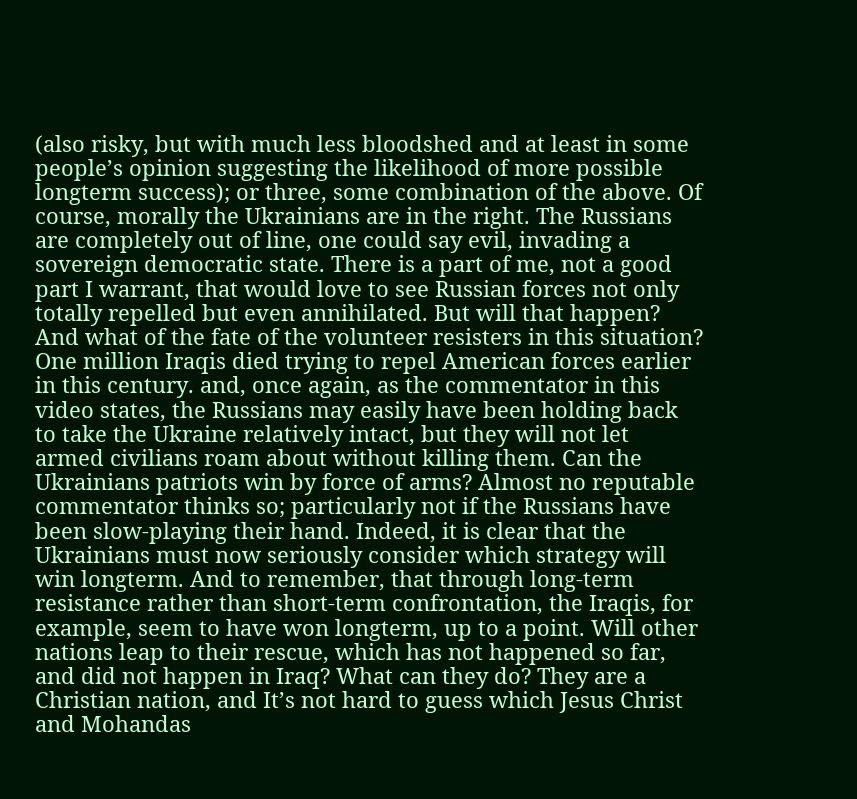(also risky, but with much less bloodshed and at least in some people’s opinion suggesting the likelihood of more possible longterm success); or three, some combination of the above. Of course, morally the Ukrainians are in the right. The Russians are completely out of line, one could say evil, invading a sovereign democratic state. There is a part of me, not a good part I warrant, that would love to see Russian forces not only totally repelled but even annihilated. But will that happen? And what of the fate of the volunteer resisters in this situation? One million Iraqis died trying to repel American forces earlier in this century. and, once again, as the commentator in this video states, the Russians may easily have been holding back to take the Ukraine relatively intact, but they will not let armed civilians roam about without killing them. Can the Ukrainians patriots win by force of arms? Almost no reputable commentator thinks so; particularly not if the Russians have been slow-playing their hand. Indeed, it is clear that the Ukrainians must now seriously consider which strategy will win longterm. And to remember, that through long-term resistance rather than short-term confrontation, the Iraqis, for example, seem to have won longterm, up to a point. Will other nations leap to their rescue, which has not happened so far, and did not happen in Iraq? What can they do? They are a Christian nation, and It’s not hard to guess which Jesus Christ and Mohandas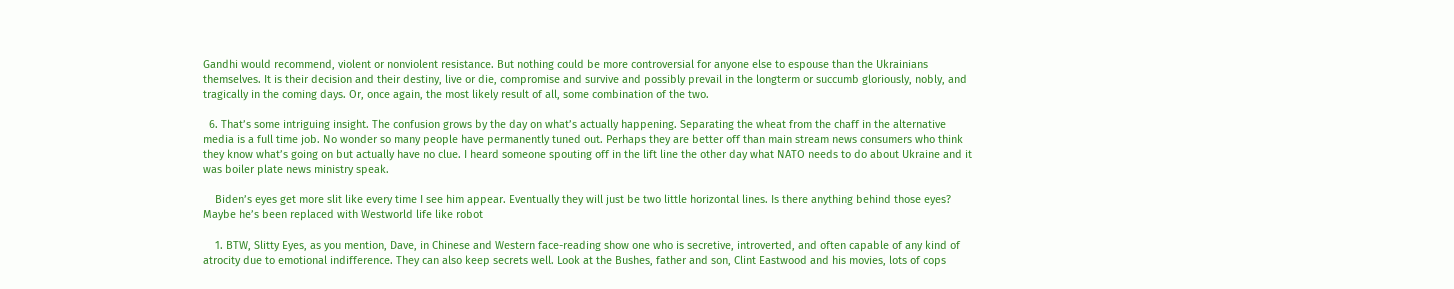Gandhi would recommend, violent or nonviolent resistance. But nothing could be more controversial for anyone else to espouse than the Ukrainians themselves. It is their decision and their destiny, live or die, compromise and survive and possibly prevail in the longterm or succumb gloriously, nobly, and tragically in the coming days. Or, once again, the most likely result of all, some combination of the two.

  6. That’s some intriguing insight. The confusion grows by the day on what’s actually happening. Separating the wheat from the chaff in the alternative media is a full time job. No wonder so many people have permanently tuned out. Perhaps they are better off than main stream news consumers who think they know what’s going on but actually have no clue. I heard someone spouting off in the lift line the other day what NATO needs to do about Ukraine and it was boiler plate news ministry speak.

    Biden’s eyes get more slit like every time I see him appear. Eventually they will just be two little horizontal lines. Is there anything behind those eyes? Maybe he’s been replaced with Westworld life like robot

    1. BTW, Slitty Eyes, as you mention, Dave, in Chinese and Western face-reading show one who is secretive, introverted, and often capable of any kind of atrocity due to emotional indifference. They can also keep secrets well. Look at the Bushes, father and son, Clint Eastwood and his movies, lots of cops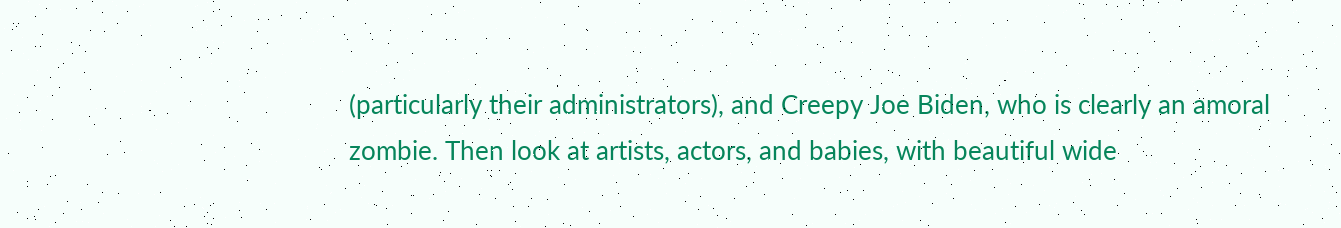(particularly their administrators), and Creepy Joe Biden, who is clearly an amoral zombie. Then look at artists, actors, and babies, with beautiful wide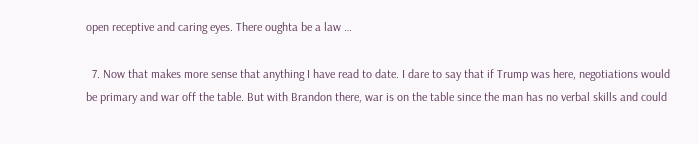open receptive and caring eyes. There oughta be a law …

  7. Now that makes more sense that anything I have read to date. I dare to say that if Trump was here, negotiations would be primary and war off the table. But with Brandon there, war is on the table since the man has no verbal skills and could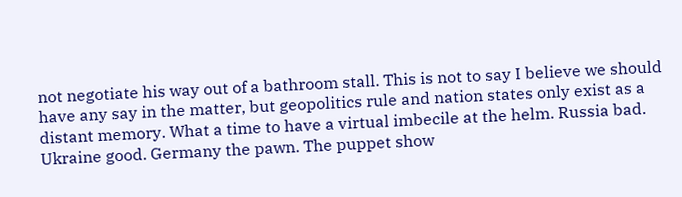not negotiate his way out of a bathroom stall. This is not to say I believe we should have any say in the matter, but geopolitics rule and nation states only exist as a distant memory. What a time to have a virtual imbecile at the helm. Russia bad. Ukraine good. Germany the pawn. The puppet show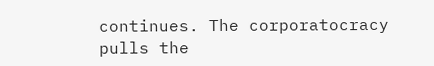continues. The corporatocracy pulls the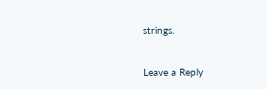strings.


Leave a Reply